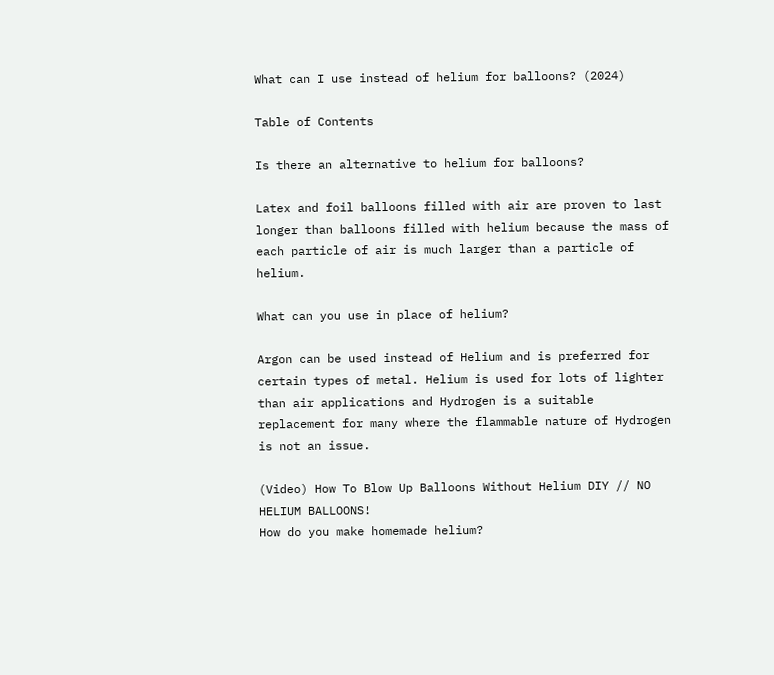What can I use instead of helium for balloons? (2024)

Table of Contents

Is there an alternative to helium for balloons?

Latex and foil balloons filled with air are proven to last longer than balloons filled with helium because the mass of each particle of air is much larger than a particle of helium.

What can you use in place of helium?

Argon can be used instead of Helium and is preferred for certain types of metal. Helium is used for lots of lighter than air applications and Hydrogen is a suitable replacement for many where the flammable nature of Hydrogen is not an issue.

(Video) How To Blow Up Balloons Without Helium DIY // NO HELIUM BALLOONS!
How do you make homemade helium?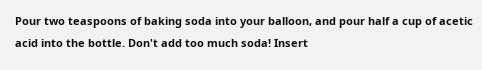Pour two teaspoons of baking soda into your balloon, and pour half a cup of acetic acid into the bottle. Don't add too much soda! Insert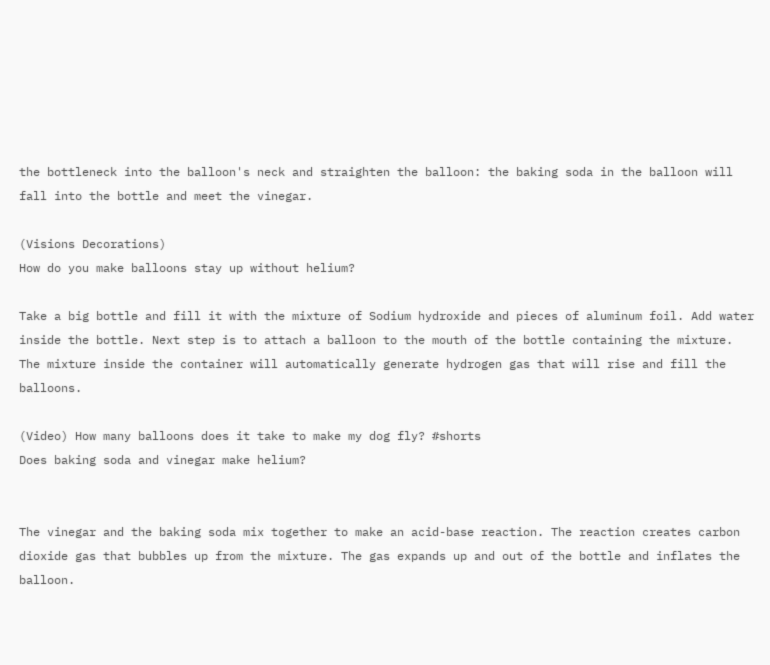the bottleneck into the balloon's neck and straighten the balloon: the baking soda in the balloon will fall into the bottle and meet the vinegar.

(Visions Decorations)
How do you make balloons stay up without helium?

Take a big bottle and fill it with the mixture of Sodium hydroxide and pieces of aluminum foil. Add water inside the bottle. Next step is to attach a balloon to the mouth of the bottle containing the mixture. The mixture inside the container will automatically generate hydrogen gas that will rise and fill the balloons.

(Video) How many balloons does it take to make my dog fly? #shorts
Does baking soda and vinegar make helium?


The vinegar and the baking soda mix together to make an acid-base reaction. The reaction creates carbon dioxide gas that bubbles up from the mixture. The gas expands up and out of the bottle and inflates the balloon.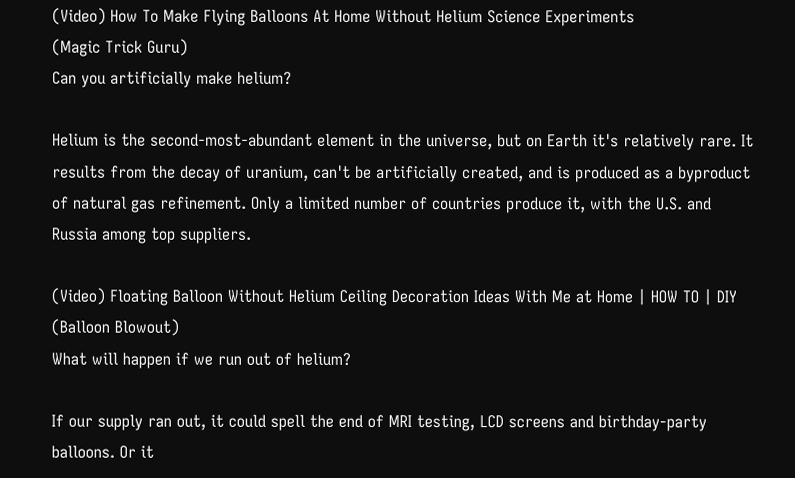(Video) How To Make Flying Balloons At Home Without Helium Science Experiments
(Magic Trick Guru)
Can you artificially make helium?

Helium is the second-most-abundant element in the universe, but on Earth it's relatively rare. It results from the decay of uranium, can't be artificially created, and is produced as a byproduct of natural gas refinement. Only a limited number of countries produce it, with the U.S. and Russia among top suppliers.

(Video) Floating Balloon Without Helium Ceiling Decoration Ideas With Me at Home | HOW TO | DIY
(Balloon Blowout)
What will happen if we run out of helium?

If our supply ran out, it could spell the end of MRI testing, LCD screens and birthday-party balloons. Or it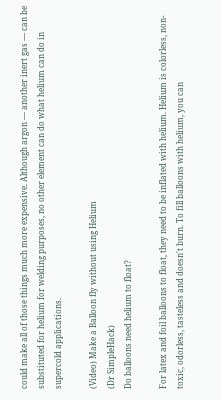could make all of those things much more expensive. Although argon — another inert gas — can be substituted for helium for welding purposes, no other element can do what helium can do in supercold applications.

(Video) Make a Balloon fly without using Helium
(Dr SimpleHack)
Do balloons need helium to float?

For latex and foil balloons to float, they need to be inflated with helium. Helium is colorless, non-toxic, odorless, tasteless and doesn't burn. To fill balloons with helium, you can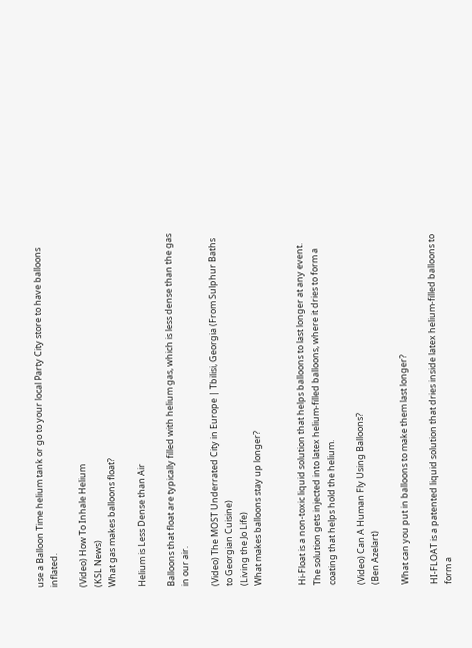use a Balloon Time helium tank or go to your local Party City store to have balloons inflated.

(Video) How To Inhale Helium
(KSL News)
What gas makes balloons float?

Helium is Less Dense than Air

Balloons that float are typically filled with helium gas, which is less dense than the gas in our air.

(Video) The MOST Underrated City in Europe | Tbilisi, Georgia (From Sulphur Baths to Georgian Cuisine)
(Living the Jo Life)
What makes balloons stay up longer?


Hi-Float is a non-toxic liquid solution that helps balloons to last longer at any event. The solution gets injected into latex helium-filled balloons, where it dries to form a coating that helps hold the helium.

(Video) Can A Human Fly Using Balloons?
(Ben Azelart)

What can you put in balloons to make them last longer?

HI-FLOAT is a patented liquid solution that dries inside latex helium-filled balloons to form a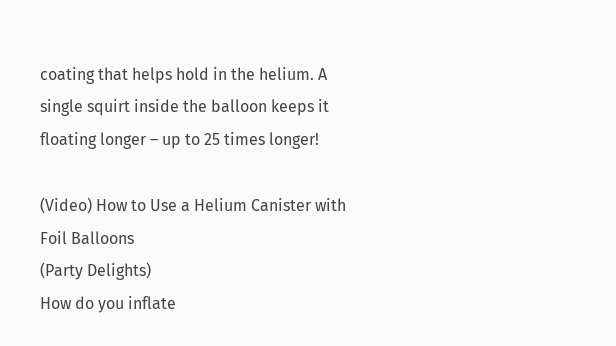coating that helps hold in the helium. A single squirt inside the balloon keeps it floating longer – up to 25 times longer!

(Video) How to Use a Helium Canister with Foil Balloons
(Party Delights)
How do you inflate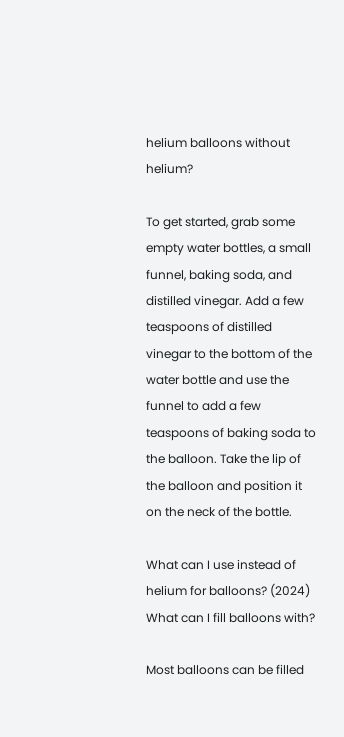helium balloons without helium?

To get started, grab some empty water bottles, a small funnel, baking soda, and distilled vinegar. Add a few teaspoons of distilled vinegar to the bottom of the water bottle and use the funnel to add a few teaspoons of baking soda to the balloon. Take the lip of the balloon and position it on the neck of the bottle.

What can I use instead of helium for balloons? (2024)
What can I fill balloons with?

Most balloons can be filled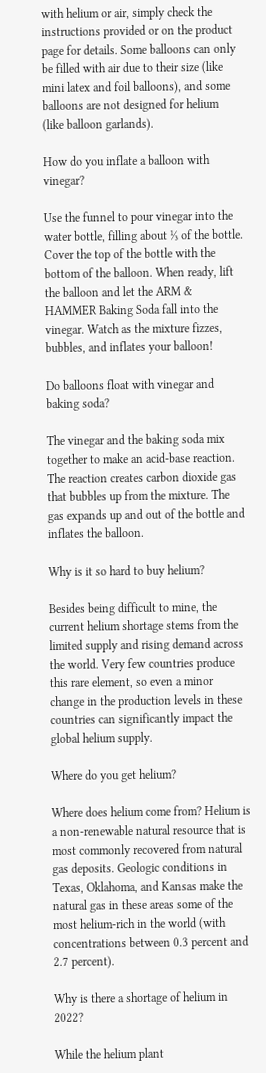with helium or air, simply check the instructions provided or on the product page for details. Some balloons can only be filled with air due to their size (like mini latex and foil balloons), and some balloons are not designed for helium (like balloon garlands).

How do you inflate a balloon with vinegar?

Use the funnel to pour vinegar into the water bottle, filling about ⅓ of the bottle. Cover the top of the bottle with the bottom of the balloon. When ready, lift the balloon and let the ARM & HAMMER Baking Soda fall into the vinegar. Watch as the mixture fizzes, bubbles, and inflates your balloon!

Do balloons float with vinegar and baking soda?

The vinegar and the baking soda mix together to make an acid-base reaction. The reaction creates carbon dioxide gas that bubbles up from the mixture. The gas expands up and out of the bottle and inflates the balloon.

Why is it so hard to buy helium?

Besides being difficult to mine, the current helium shortage stems from the limited supply and rising demand across the world. Very few countries produce this rare element, so even a minor change in the production levels in these countries can significantly impact the global helium supply.

Where do you get helium?

Where does helium come from? Helium is a non-renewable natural resource that is most commonly recovered from natural gas deposits. Geologic conditions in Texas, Oklahoma, and Kansas make the natural gas in these areas some of the most helium-rich in the world (with concentrations between 0.3 percent and 2.7 percent).

Why is there a shortage of helium in 2022?

While the helium plant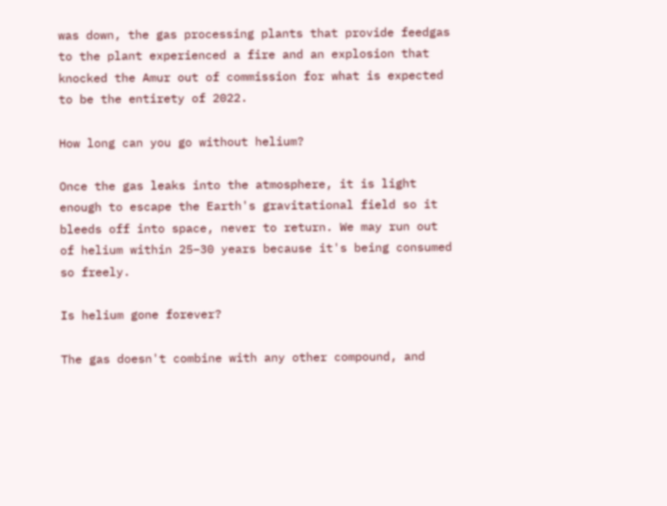was down, the gas processing plants that provide feedgas to the plant experienced a fire and an explosion that knocked the Amur out of commission for what is expected to be the entirety of 2022.

How long can you go without helium?

Once the gas leaks into the atmosphere, it is light enough to escape the Earth's gravitational field so it bleeds off into space, never to return. We may run out of helium within 25–30 years because it's being consumed so freely.

Is helium gone forever?

The gas doesn't combine with any other compound, and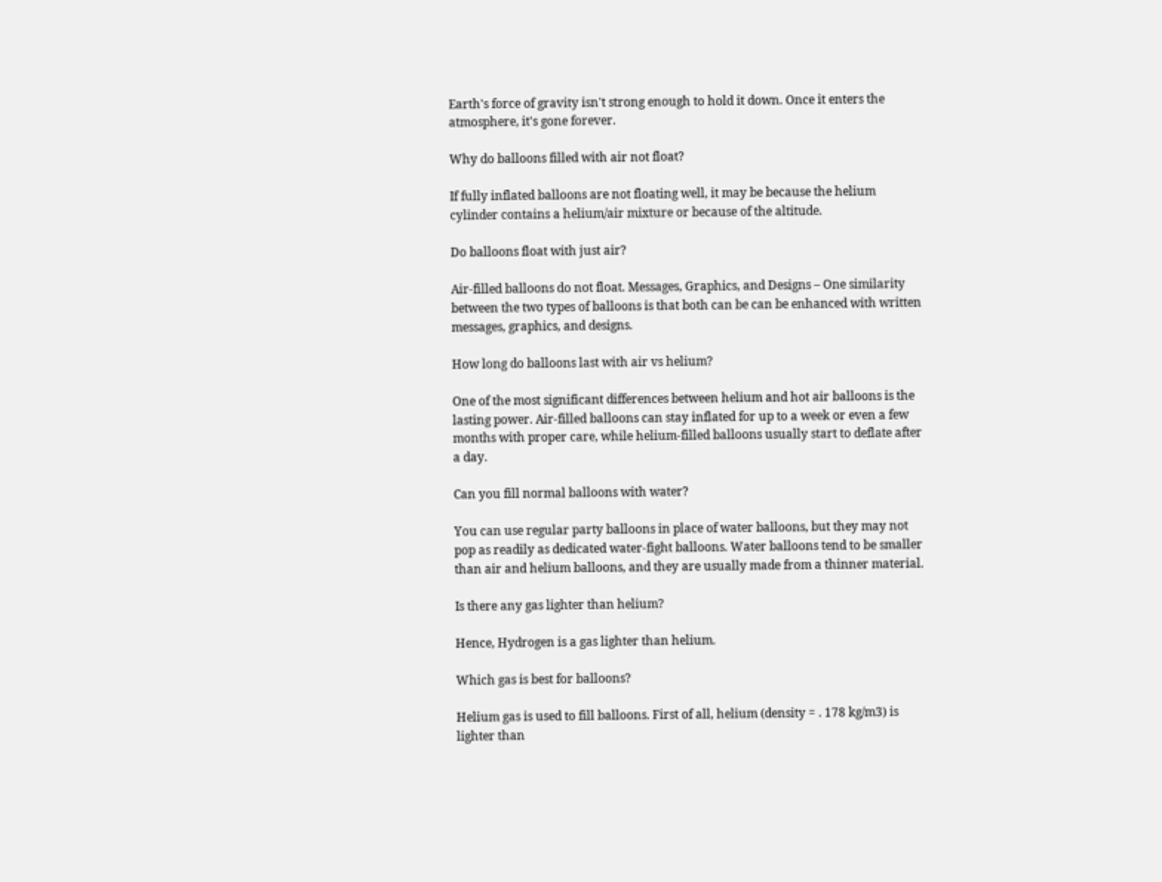Earth's force of gravity isn't strong enough to hold it down. Once it enters the atmosphere, it's gone forever.

Why do balloons filled with air not float?

If fully inflated balloons are not floating well, it may be because the helium cylinder contains a helium/air mixture or because of the altitude.

Do balloons float with just air?

Air-filled balloons do not float. Messages, Graphics, and Designs – One similarity between the two types of balloons is that both can be can be enhanced with written messages, graphics, and designs.

How long do balloons last with air vs helium?

One of the most significant differences between helium and hot air balloons is the lasting power. Air-filled balloons can stay inflated for up to a week or even a few months with proper care, while helium-filled balloons usually start to deflate after a day.

Can you fill normal balloons with water?

You can use regular party balloons in place of water balloons, but they may not pop as readily as dedicated water-fight balloons. Water balloons tend to be smaller than air and helium balloons, and they are usually made from a thinner material.

Is there any gas lighter than helium?

Hence, Hydrogen is a gas lighter than helium.

Which gas is best for balloons?

Helium gas is used to fill balloons. First of all, helium (density = . 178 kg/m3) is lighter than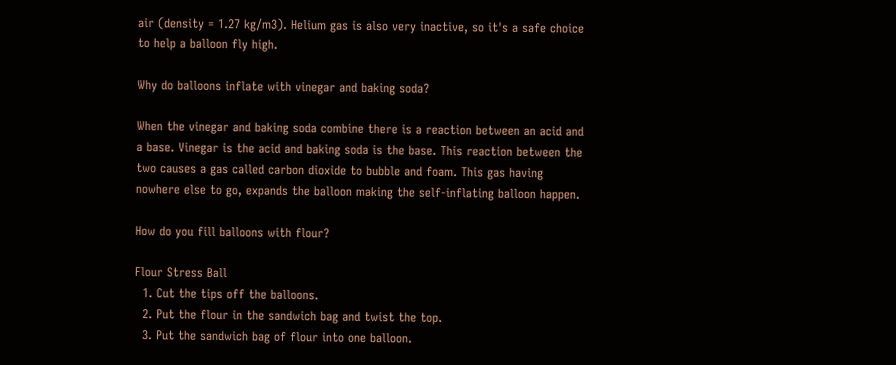air (density = 1.27 kg/m3). Helium gas is also very inactive, so it's a safe choice to help a balloon fly high.

Why do balloons inflate with vinegar and baking soda?

When the vinegar and baking soda combine there is a reaction between an acid and a base. Vinegar is the acid and baking soda is the base. This reaction between the two causes a gas called carbon dioxide to bubble and foam. This gas having nowhere else to go, expands the balloon making the self-inflating balloon happen.

How do you fill balloons with flour?

Flour Stress Ball
  1. Cut the tips off the balloons.
  2. Put the flour in the sandwich bag and twist the top.
  3. Put the sandwich bag of flour into one balloon.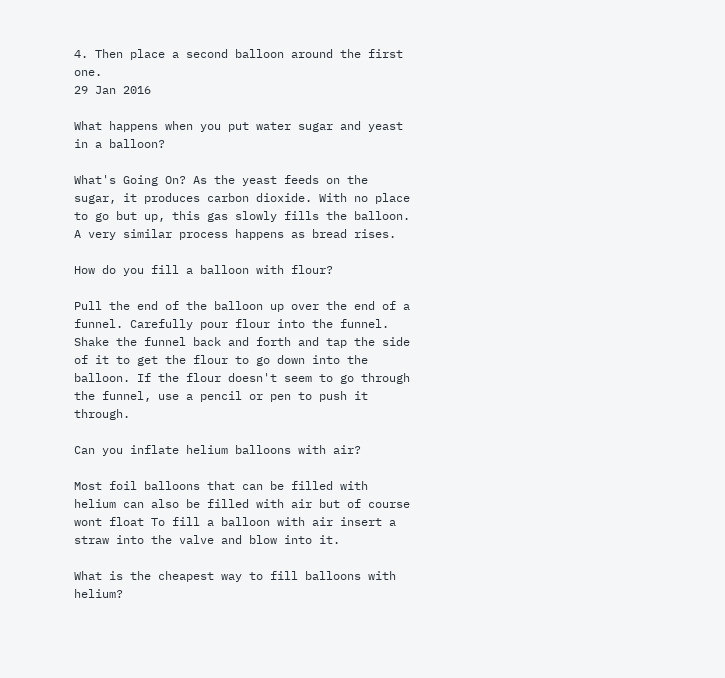4. Then place a second balloon around the first one.
29 Jan 2016

What happens when you put water sugar and yeast in a balloon?

What's Going On? As the yeast feeds on the sugar, it produces carbon dioxide. With no place to go but up, this gas slowly fills the balloon. A very similar process happens as bread rises.

How do you fill a balloon with flour?

Pull the end of the balloon up over the end of a funnel. Carefully pour flour into the funnel. Shake the funnel back and forth and tap the side of it to get the flour to go down into the balloon. If the flour doesn't seem to go through the funnel, use a pencil or pen to push it through.

Can you inflate helium balloons with air?

Most foil balloons that can be filled with helium can also be filled with air but of course wont float To fill a balloon with air insert a straw into the valve and blow into it.

What is the cheapest way to fill balloons with helium?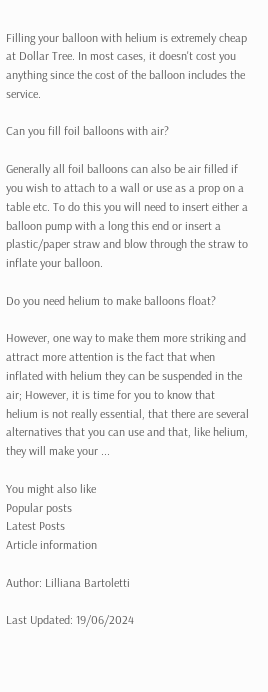Filling your balloon with helium is extremely cheap at Dollar Tree. In most cases, it doesn't cost you anything since the cost of the balloon includes the service.

Can you fill foil balloons with air?

Generally all foil balloons can also be air filled if you wish to attach to a wall or use as a prop on a table etc. To do this you will need to insert either a balloon pump with a long this end or insert a plastic/paper straw and blow through the straw to inflate your balloon.

Do you need helium to make balloons float?

However, one way to make them more striking and attract more attention is the fact that when inflated with helium they can be suspended in the air; However, it is time for you to know that helium is not really essential, that there are several alternatives that you can use and that, like helium, they will make your ...

You might also like
Popular posts
Latest Posts
Article information

Author: Lilliana Bartoletti

Last Updated: 19/06/2024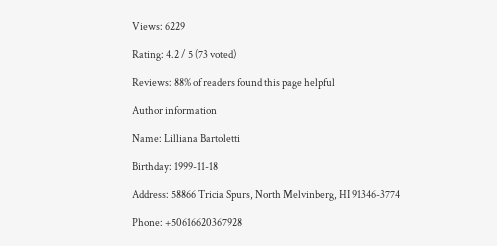Views: 6229

Rating: 4.2 / 5 (73 voted)

Reviews: 88% of readers found this page helpful

Author information

Name: Lilliana Bartoletti

Birthday: 1999-11-18

Address: 58866 Tricia Spurs, North Melvinberg, HI 91346-3774

Phone: +50616620367928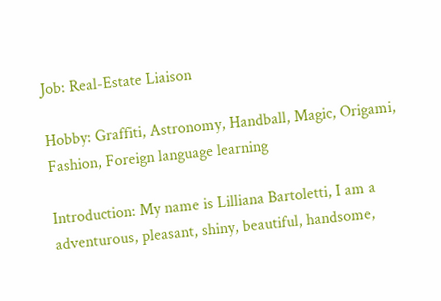Job: Real-Estate Liaison

Hobby: Graffiti, Astronomy, Handball, Magic, Origami, Fashion, Foreign language learning

Introduction: My name is Lilliana Bartoletti, I am a adventurous, pleasant, shiny, beautiful, handsome,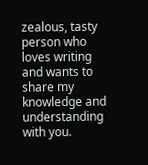zealous, tasty person who loves writing and wants to share my knowledge and understanding with you.